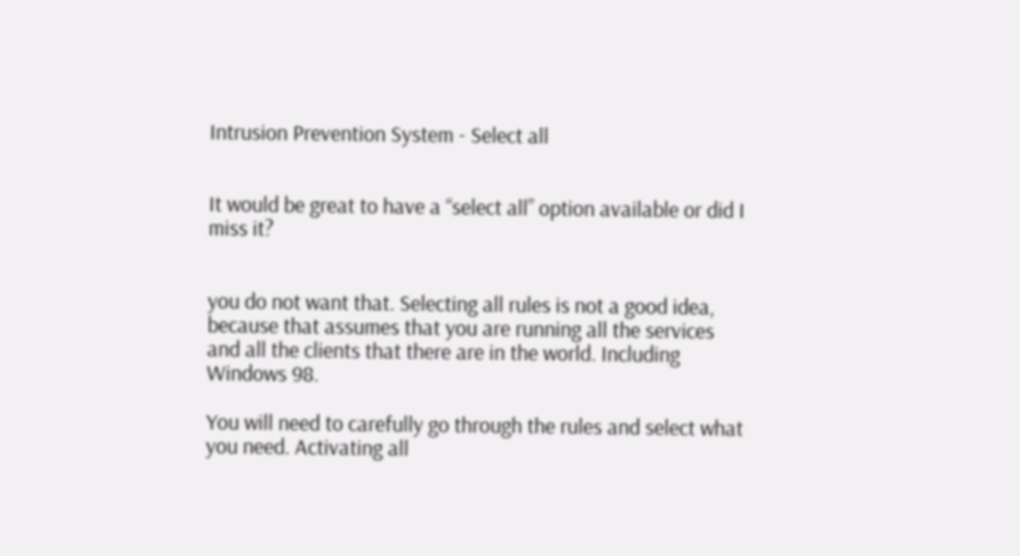Intrusion Prevention System - Select all


It would be great to have a “select all” option available or did I miss it?


you do not want that. Selecting all rules is not a good idea, because that assumes that you are running all the services and all the clients that there are in the world. Including Windows 98.

You will need to carefully go through the rules and select what you need. Activating all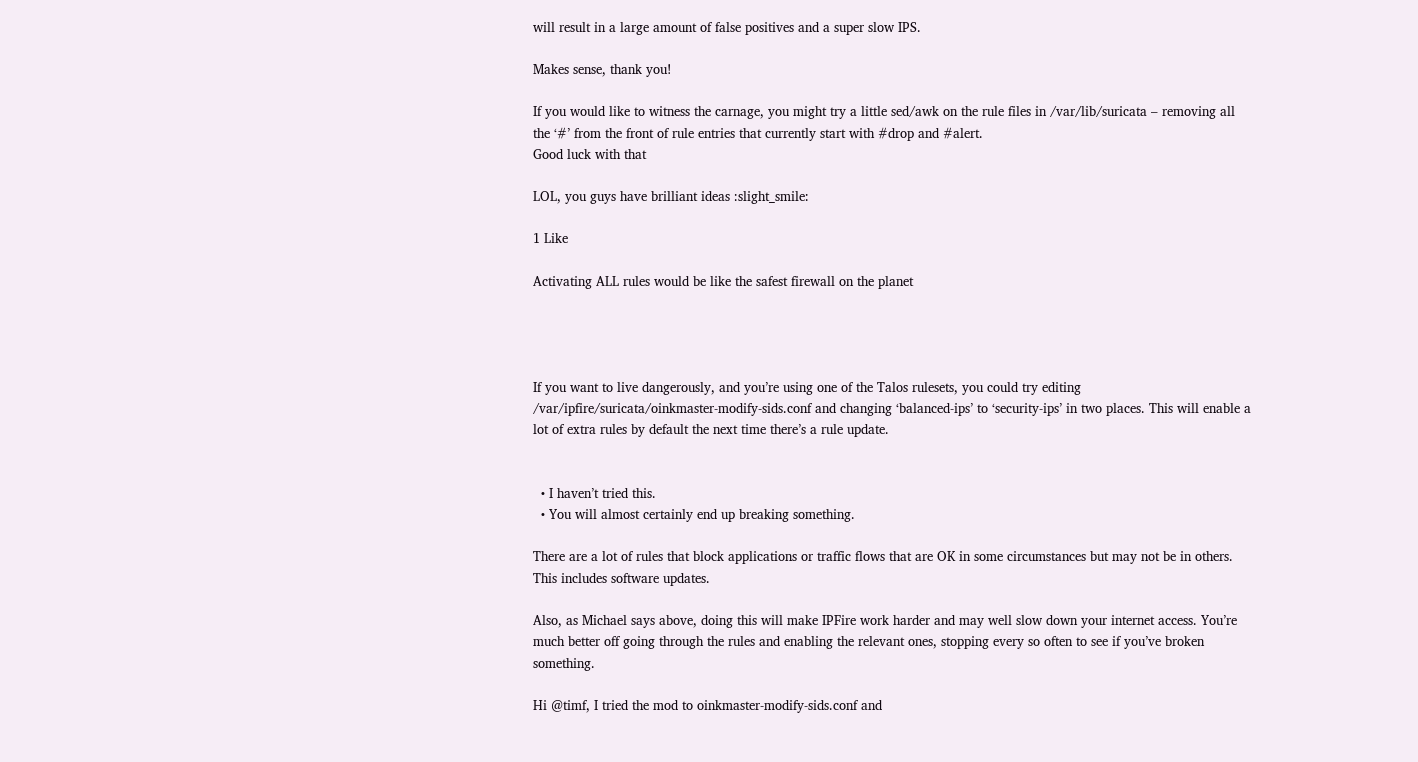will result in a large amount of false positives and a super slow IPS.

Makes sense, thank you!

If you would like to witness the carnage, you might try a little sed/awk on the rule files in /var/lib/suricata – removing all the ‘#’ from the front of rule entries that currently start with #drop and #alert.
Good luck with that

LOL, you guys have brilliant ideas :slight_smile:

1 Like

Activating ALL rules would be like the safest firewall on the planet




If you want to live dangerously, and you’re using one of the Talos rulesets, you could try editing /var/ipfire/suricata/oinkmaster-modify-sids.conf and changing ‘balanced-ips’ to ‘security-ips’ in two places. This will enable a lot of extra rules by default the next time there’s a rule update.


  • I haven’t tried this.
  • You will almost certainly end up breaking something.

There are a lot of rules that block applications or traffic flows that are OK in some circumstances but may not be in others. This includes software updates.

Also, as Michael says above, doing this will make IPFire work harder and may well slow down your internet access. You’re much better off going through the rules and enabling the relevant ones, stopping every so often to see if you’ve broken something.

Hi @timf, I tried the mod to oinkmaster-modify-sids.conf and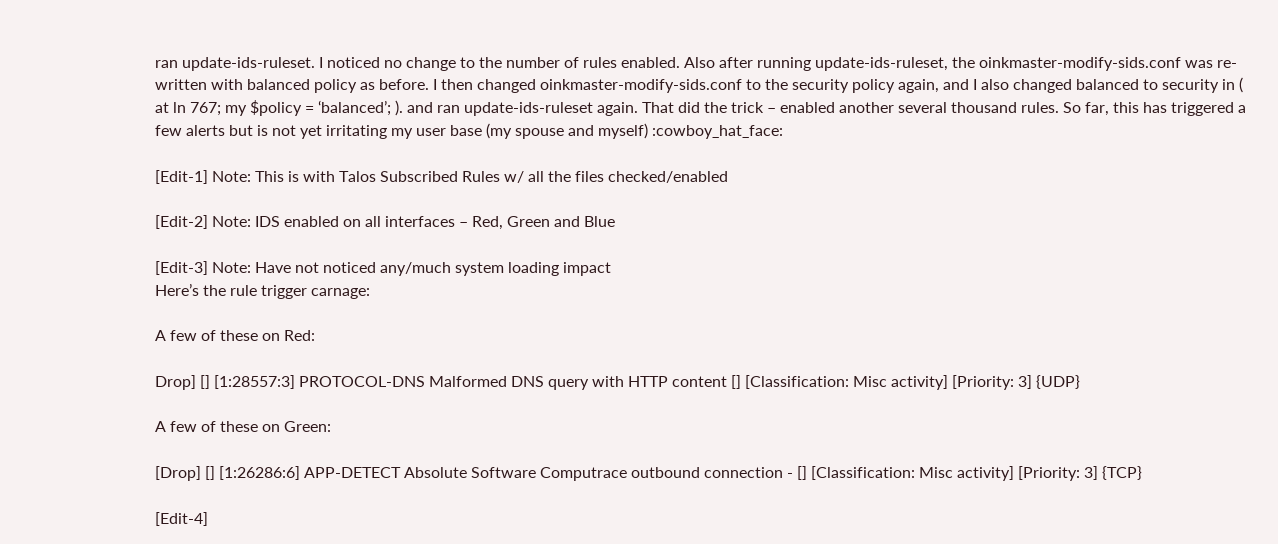ran update-ids-ruleset. I noticed no change to the number of rules enabled. Also after running update-ids-ruleset, the oinkmaster-modify-sids.conf was re-written with balanced policy as before. I then changed oinkmaster-modify-sids.conf to the security policy again, and I also changed balanced to security in ( at ln 767; my $policy = ‘balanced’; ). and ran update-ids-ruleset again. That did the trick – enabled another several thousand rules. So far, this has triggered a few alerts but is not yet irritating my user base (my spouse and myself) :cowboy_hat_face:

[Edit-1] Note: This is with Talos Subscribed Rules w/ all the files checked/enabled

[Edit-2] Note: IDS enabled on all interfaces – Red, Green and Blue

[Edit-3] Note: Have not noticed any/much system loading impact
Here’s the rule trigger carnage:

A few of these on Red:

Drop] [] [1:28557:3] PROTOCOL-DNS Malformed DNS query with HTTP content [] [Classification: Misc activity] [Priority: 3] {UDP}

A few of these on Green:

[Drop] [] [1:26286:6] APP-DETECT Absolute Software Computrace outbound connection - [] [Classification: Misc activity] [Priority: 3] {TCP}

[Edit-4]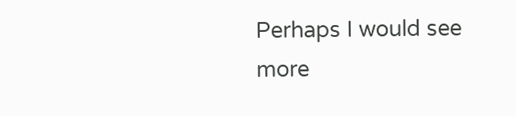Perhaps I would see more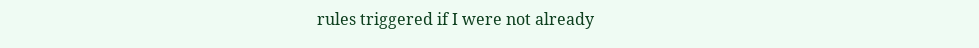rules triggered if I were not already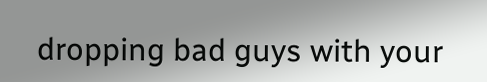dropping bad guys with your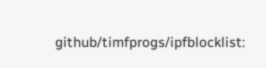github/timfprogs/ipfblocklist: